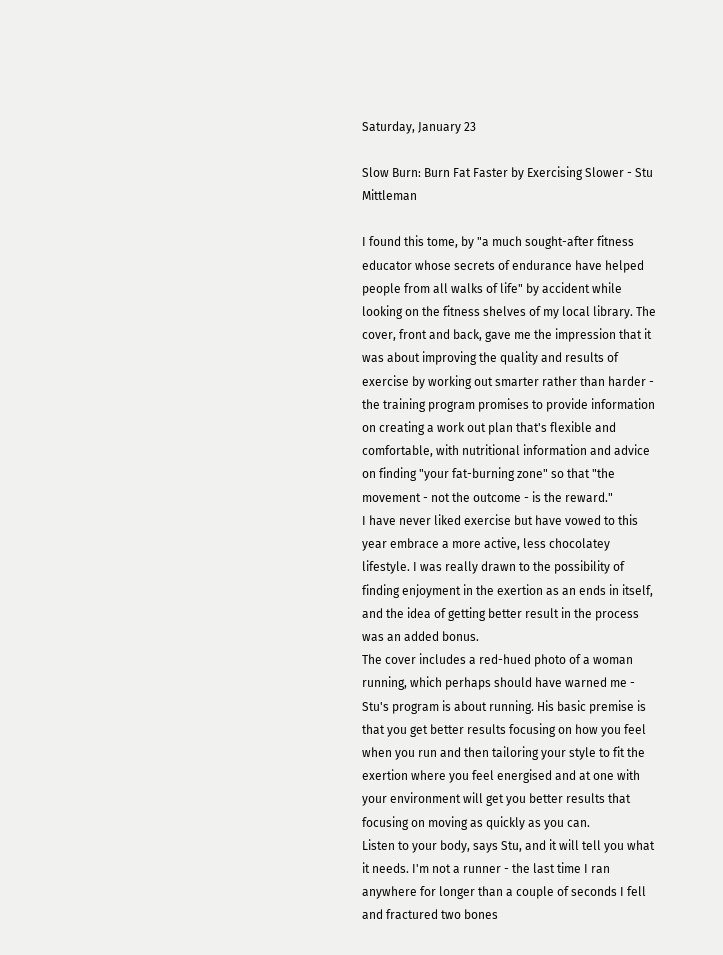Saturday, January 23

Slow Burn: Burn Fat Faster by Exercising Slower - Stu Mittleman

I found this tome, by "a much sought-after fitness educator whose secrets of endurance have helped people from all walks of life" by accident while looking on the fitness shelves of my local library. The cover, front and back, gave me the impression that it was about improving the quality and results of exercise by working out smarter rather than harder - the training program promises to provide information on creating a work out plan that's flexible and comfortable, with nutritional information and advice on finding "your fat-burning zone" so that "the movement - not the outcome - is the reward."
I have never liked exercise but have vowed to this year embrace a more active, less chocolatey lifestyle. I was really drawn to the possibility of finding enjoyment in the exertion as an ends in itself, and the idea of getting better result in the process was an added bonus.
The cover includes a red-hued photo of a woman running, which perhaps should have warned me - Stu's program is about running. His basic premise is that you get better results focusing on how you feel when you run and then tailoring your style to fit the exertion where you feel energised and at one with your environment will get you better results that focusing on moving as quickly as you can.
Listen to your body, says Stu, and it will tell you what it needs. I'm not a runner - the last time I ran anywhere for longer than a couple of seconds I fell and fractured two bones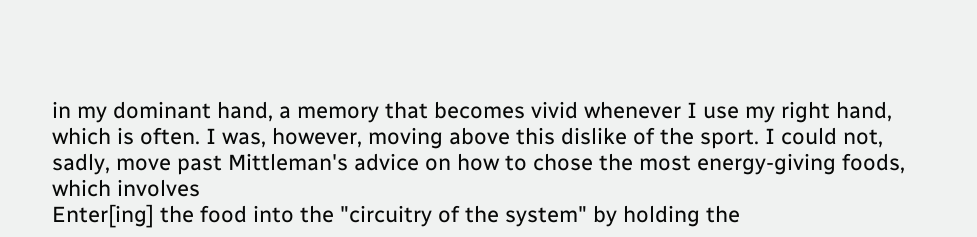in my dominant hand, a memory that becomes vivid whenever I use my right hand, which is often. I was, however, moving above this dislike of the sport. I could not, sadly, move past Mittleman's advice on how to chose the most energy-giving foods, which involves
Enter[ing] the food into the "circuitry of the system" by holding the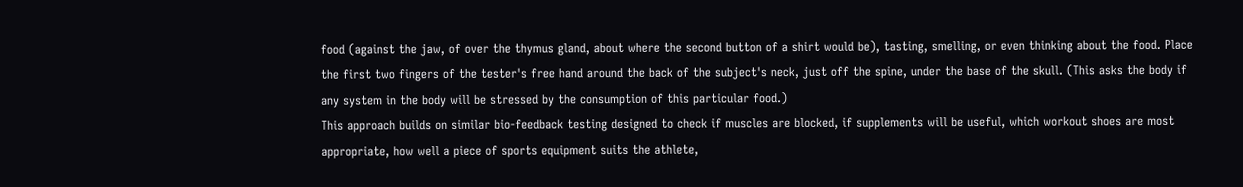food (against the jaw, of over the thymus gland, about where the second button of a shirt would be), tasting, smelling, or even thinking about the food. Place the first two fingers of the tester's free hand around the back of the subject's neck, just off the spine, under the base of the skull. (This asks the body if any system in the body will be stressed by the consumption of this particular food.)
This approach builds on similar bio-feedback testing designed to check if muscles are blocked, if supplements will be useful, which workout shoes are most appropriate, how well a piece of sports equipment suits the athlete,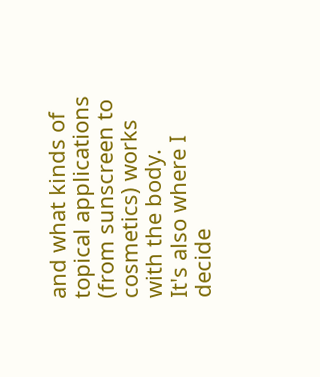and what kinds of topical applications (from sunscreen to cosmetics) works with the body.
It's also where I decide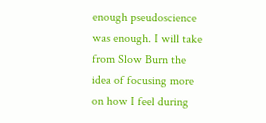enough pseudoscience was enough. I will take from Slow Burn the idea of focusing more on how I feel during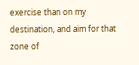exercise than on my destination, and aim for that zone of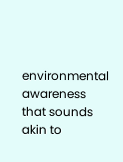environmental awareness that sounds akin to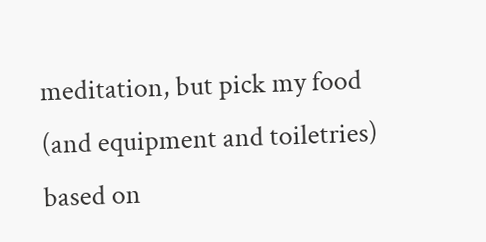meditation, but pick my food (and equipment and toiletries) based on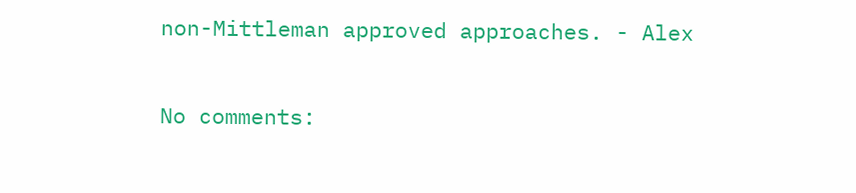non-Mittleman approved approaches. - Alex

No comments: